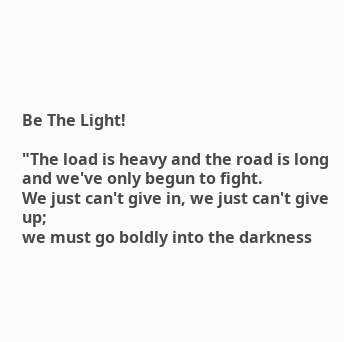Be The Light!

"The load is heavy and the road is long
and we've only begun to fight.
We just can't give in, we just can't give up;
we must go boldly into the darkness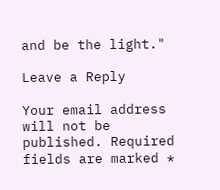and be the light."

Leave a Reply

Your email address will not be published. Required fields are marked *